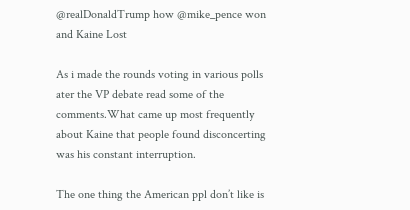@realDonaldTrump how @mike_pence won and Kaine Lost

As i made the rounds voting in various polls ater the VP debate read some of the comments.What came up most frequently about Kaine that people found disconcerting was his constant interruption.

The one thing the American ppl don’t like is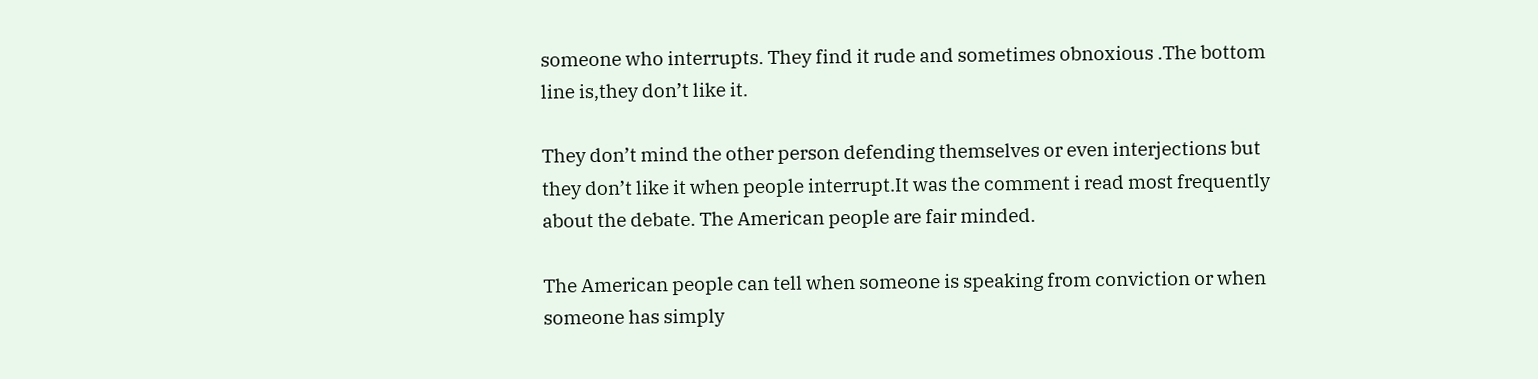someone who interrupts. They find it rude and sometimes obnoxious .The bottom line is,they don’t like it.

They don’t mind the other person defending themselves or even interjections but they don’t like it when people interrupt.It was the comment i read most frequently about the debate. The American people are fair minded.

The American people can tell when someone is speaking from conviction or when someone has simply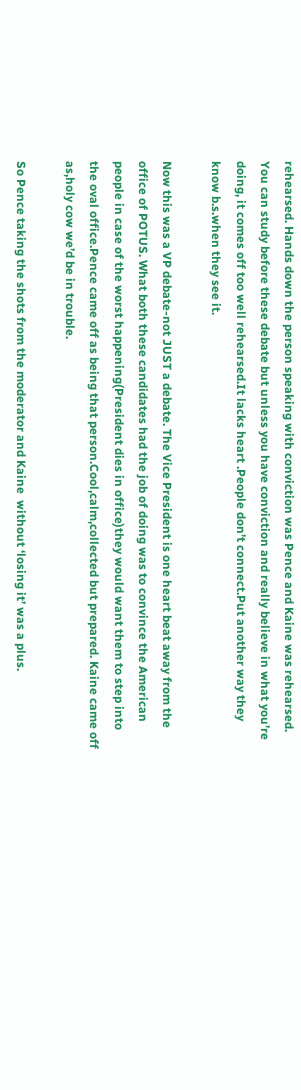rehearsed. Hands down the person speaking with conviction was Pence and Kaine was rehearsed. You can study before these debate but unless you have conviction and really believe in what you’re doing, it comes off too well rehearsed.It lacks heart .People don’t connect.Put another way they know b.s.when they see it.

Now this was a VP debate-not JUST a debate. The Vice President is one heart beat away from the office of POTUS. What both these candidates had the job of doing was to convince the American people in case of the worst happening(President dies in office)they would want them to step into the oval office.Pence came off as being that person.Cool,calm,collected but prepared. Kaine came off as,holy cow we’d be in trouble.

So Pence taking the shots from the moderator and Kaine  without ‘losing it’ was a plus.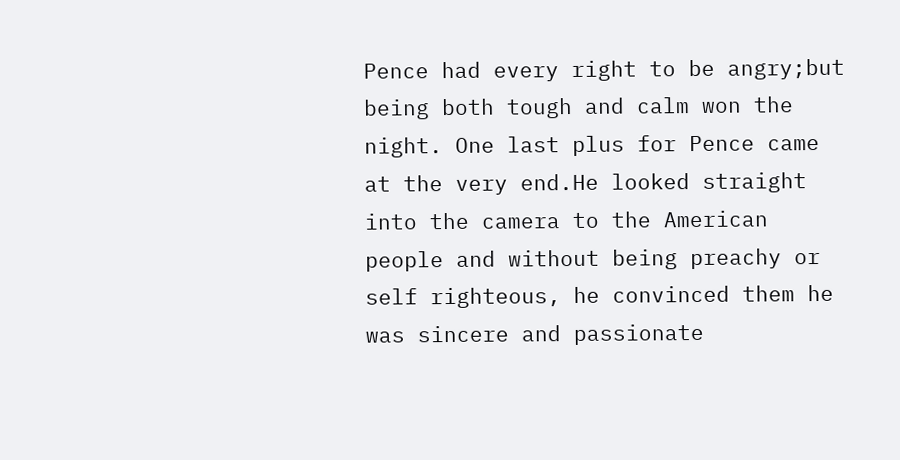Pence had every right to be angry;but being both tough and calm won the night. One last plus for Pence came at the very end.He looked straight into the camera to the American people and without being preachy or self righteous, he convinced them he was sincere and passionate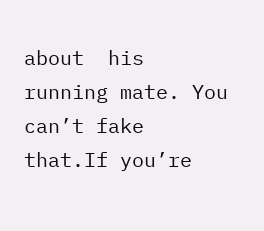about  his running mate. You can’t fake that.If you’re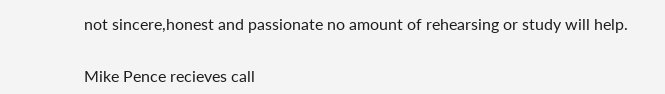not sincere,honest and passionate no amount of rehearsing or study will help.


Mike Pence recieves call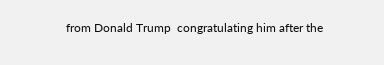from Donald Trump  congratulating him after the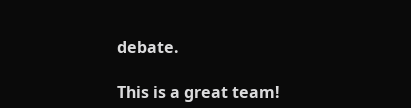debate.

This is a great team!